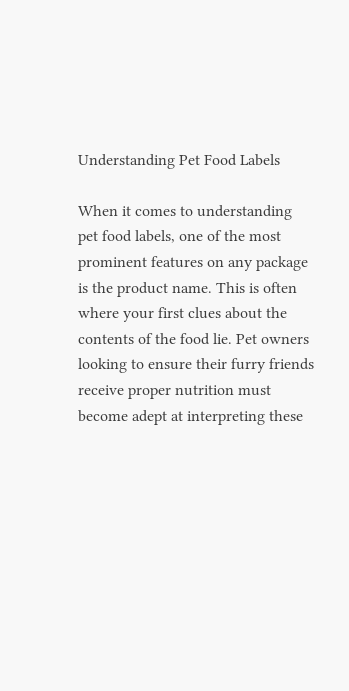Understanding Pet Food Labels

When it comes to understanding pet food labels, one of the most prominent features on any package is the product name. This is often where your first clues about the contents of the food lie. Pet owners looking to ensure their furry friends receive proper nutrition must become adept at interpreting these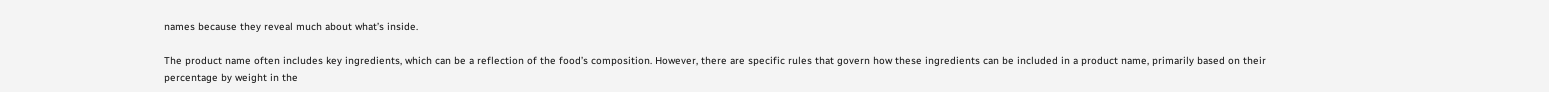names because they reveal much about what’s inside.

The product name often includes key ingredients, which can be a reflection of the food’s composition. However, there are specific rules that govern how these ingredients can be included in a product name, primarily based on their percentage by weight in the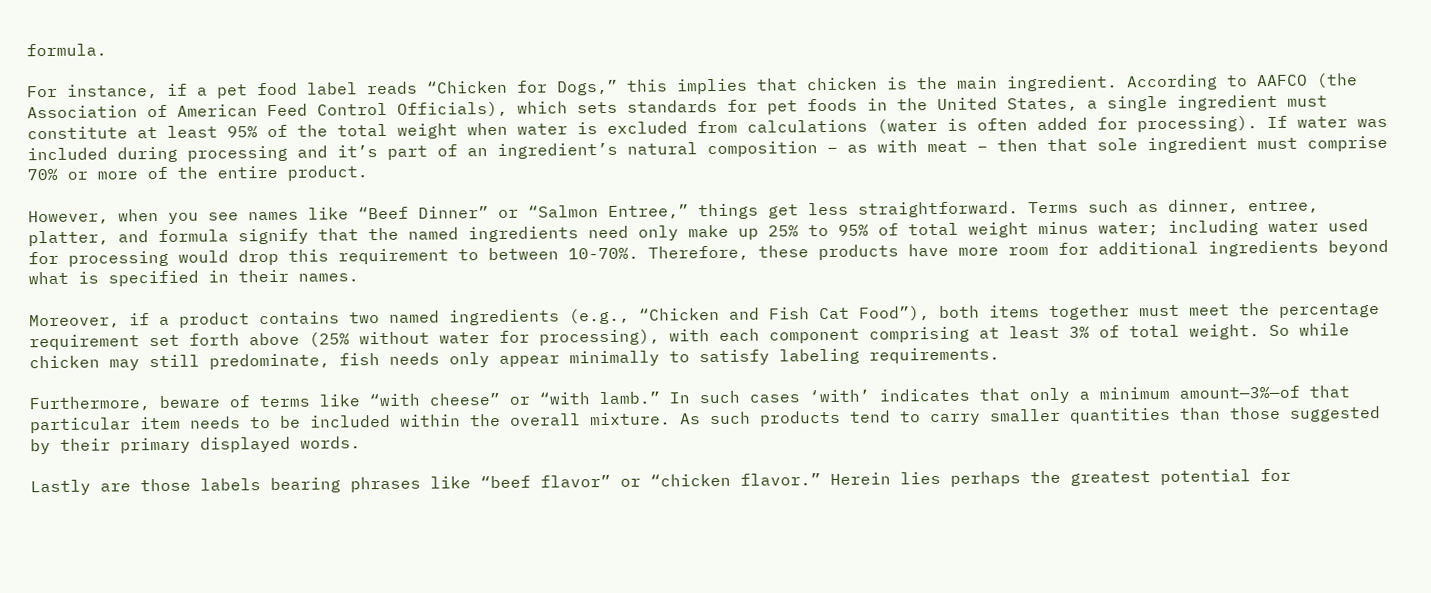formula.

For instance, if a pet food label reads “Chicken for Dogs,” this implies that chicken is the main ingredient. According to AAFCO (the Association of American Feed Control Officials), which sets standards for pet foods in the United States, a single ingredient must constitute at least 95% of the total weight when water is excluded from calculations (water is often added for processing). If water was included during processing and it’s part of an ingredient’s natural composition – as with meat – then that sole ingredient must comprise 70% or more of the entire product.

However, when you see names like “Beef Dinner” or “Salmon Entree,” things get less straightforward. Terms such as dinner, entree, platter, and formula signify that the named ingredients need only make up 25% to 95% of total weight minus water; including water used for processing would drop this requirement to between 10-70%. Therefore, these products have more room for additional ingredients beyond what is specified in their names.

Moreover, if a product contains two named ingredients (e.g., “Chicken and Fish Cat Food”), both items together must meet the percentage requirement set forth above (25% without water for processing), with each component comprising at least 3% of total weight. So while chicken may still predominate, fish needs only appear minimally to satisfy labeling requirements.

Furthermore, beware of terms like “with cheese” or “with lamb.” In such cases ‘with’ indicates that only a minimum amount—3%—of that particular item needs to be included within the overall mixture. As such products tend to carry smaller quantities than those suggested by their primary displayed words.

Lastly are those labels bearing phrases like “beef flavor” or “chicken flavor.” Herein lies perhaps the greatest potential for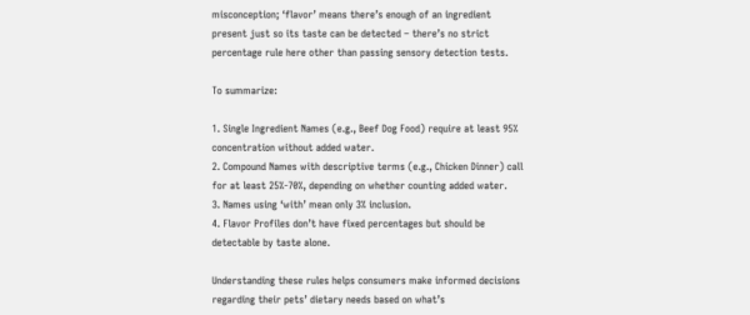misconception; ‘flavor’ means there’s enough of an ingredient present just so its taste can be detected – there’s no strict percentage rule here other than passing sensory detection tests.

To summarize:

1. Single Ingredient Names (e.g., Beef Dog Food) require at least 95% concentration without added water.
2. Compound Names with descriptive terms (e.g., Chicken Dinner) call for at least 25%-70%, depending on whether counting added water.
3. Names using ‘with’ mean only 3% inclusion.
4. Flavor Profiles don’t have fixed percentages but should be detectable by taste alone.

Understanding these rules helps consumers make informed decisions regarding their pets’ dietary needs based on what’s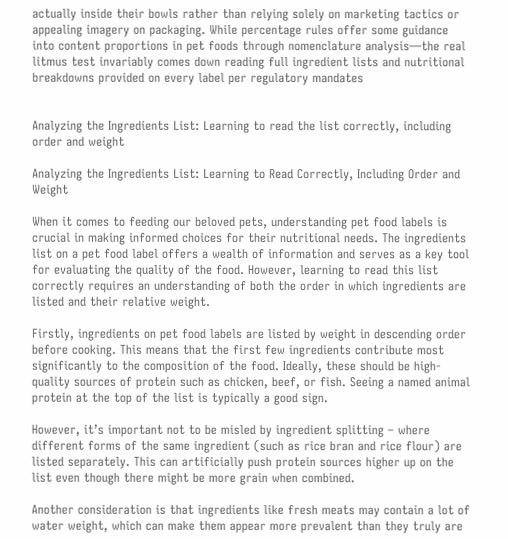actually inside their bowls rather than relying solely on marketing tactics or appealing imagery on packaging. While percentage rules offer some guidance into content proportions in pet foods through nomenclature analysis—the real litmus test invariably comes down reading full ingredient lists and nutritional breakdowns provided on every label per regulatory mandates


Analyzing the Ingredients List: Learning to read the list correctly, including order and weight

Analyzing the Ingredients List: Learning to Read Correctly, Including Order and Weight

When it comes to feeding our beloved pets, understanding pet food labels is crucial in making informed choices for their nutritional needs. The ingredients list on a pet food label offers a wealth of information and serves as a key tool for evaluating the quality of the food. However, learning to read this list correctly requires an understanding of both the order in which ingredients are listed and their relative weight.

Firstly, ingredients on pet food labels are listed by weight in descending order before cooking. This means that the first few ingredients contribute most significantly to the composition of the food. Ideally, these should be high-quality sources of protein such as chicken, beef, or fish. Seeing a named animal protein at the top of the list is typically a good sign.

However, it’s important not to be misled by ingredient splitting – where different forms of the same ingredient (such as rice bran and rice flour) are listed separately. This can artificially push protein sources higher up on the list even though there might be more grain when combined.

Another consideration is that ingredients like fresh meats may contain a lot of water weight, which can make them appear more prevalent than they truly are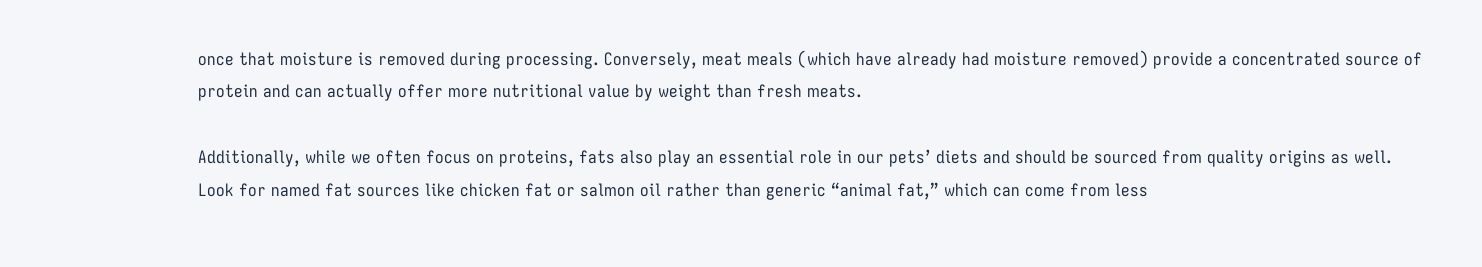once that moisture is removed during processing. Conversely, meat meals (which have already had moisture removed) provide a concentrated source of protein and can actually offer more nutritional value by weight than fresh meats.

Additionally, while we often focus on proteins, fats also play an essential role in our pets’ diets and should be sourced from quality origins as well. Look for named fat sources like chicken fat or salmon oil rather than generic “animal fat,” which can come from less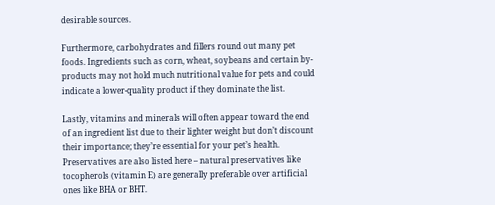desirable sources.

Furthermore, carbohydrates and fillers round out many pet foods. Ingredients such as corn, wheat, soybeans and certain by-products may not hold much nutritional value for pets and could indicate a lower-quality product if they dominate the list.

Lastly, vitamins and minerals will often appear toward the end of an ingredient list due to their lighter weight but don’t discount their importance; they’re essential for your pet’s health. Preservatives are also listed here – natural preservatives like tocopherols (vitamin E) are generally preferable over artificial ones like BHA or BHT.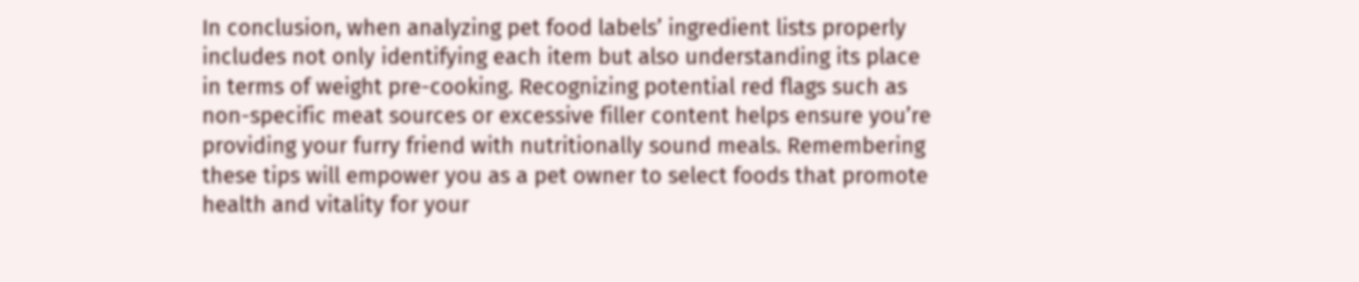In conclusion, when analyzing pet food labels’ ingredient lists properly includes not only identifying each item but also understanding its place in terms of weight pre-cooking. Recognizing potential red flags such as non-specific meat sources or excessive filler content helps ensure you’re providing your furry friend with nutritionally sound meals. Remembering these tips will empower you as a pet owner to select foods that promote health and vitality for your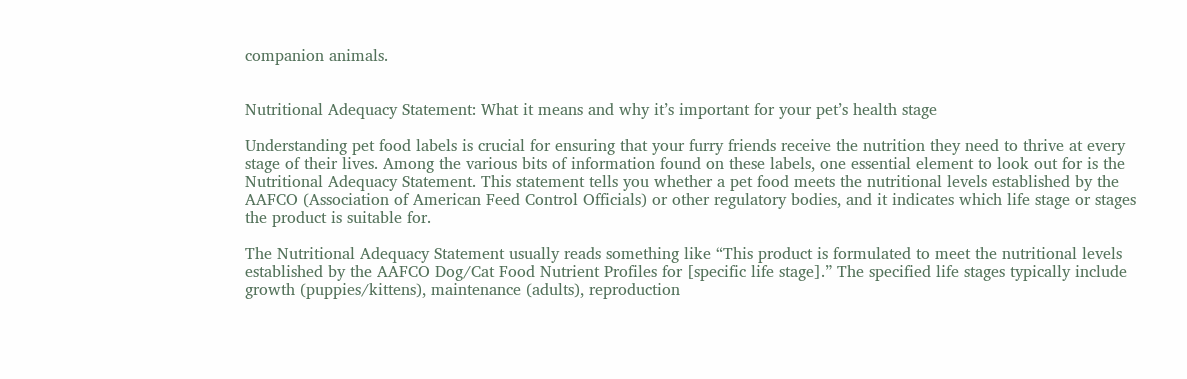companion animals.


Nutritional Adequacy Statement: What it means and why it’s important for your pet’s health stage

Understanding pet food labels is crucial for ensuring that your furry friends receive the nutrition they need to thrive at every stage of their lives. Among the various bits of information found on these labels, one essential element to look out for is the Nutritional Adequacy Statement. This statement tells you whether a pet food meets the nutritional levels established by the AAFCO (Association of American Feed Control Officials) or other regulatory bodies, and it indicates which life stage or stages the product is suitable for.

The Nutritional Adequacy Statement usually reads something like “This product is formulated to meet the nutritional levels established by the AAFCO Dog/Cat Food Nutrient Profiles for [specific life stage].” The specified life stages typically include growth (puppies/kittens), maintenance (adults), reproduction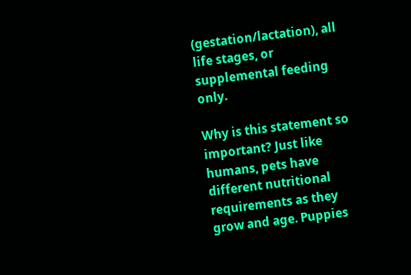(gestation/lactation), all life stages, or supplemental feeding only.

Why is this statement so important? Just like humans, pets have different nutritional requirements as they grow and age. Puppies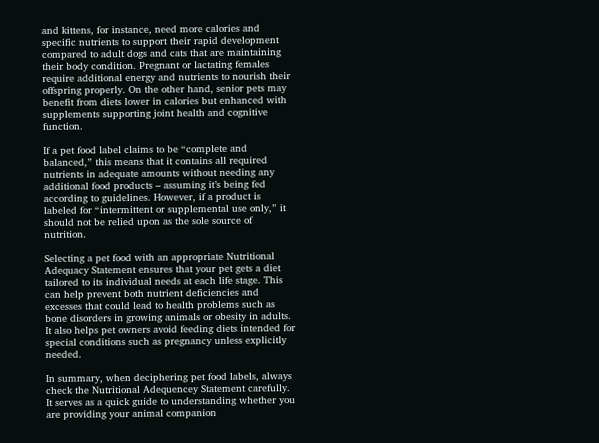and kittens, for instance, need more calories and specific nutrients to support their rapid development compared to adult dogs and cats that are maintaining their body condition. Pregnant or lactating females require additional energy and nutrients to nourish their offspring properly. On the other hand, senior pets may benefit from diets lower in calories but enhanced with supplements supporting joint health and cognitive function.

If a pet food label claims to be “complete and balanced,” this means that it contains all required nutrients in adequate amounts without needing any additional food products – assuming it’s being fed according to guidelines. However, if a product is labeled for “intermittent or supplemental use only,” it should not be relied upon as the sole source of nutrition.

Selecting a pet food with an appropriate Nutritional Adequacy Statement ensures that your pet gets a diet tailored to its individual needs at each life stage. This can help prevent both nutrient deficiencies and excesses that could lead to health problems such as bone disorders in growing animals or obesity in adults. It also helps pet owners avoid feeding diets intended for special conditions such as pregnancy unless explicitly needed.

In summary, when deciphering pet food labels, always check the Nutritional Adequencey Statement carefully. It serves as a quick guide to understanding whether you are providing your animal companion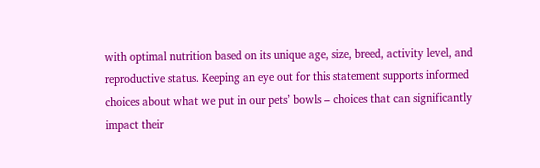with optimal nutrition based on its unique age, size, breed, activity level, and reproductive status. Keeping an eye out for this statement supports informed choices about what we put in our pets’ bowls – choices that can significantly impact their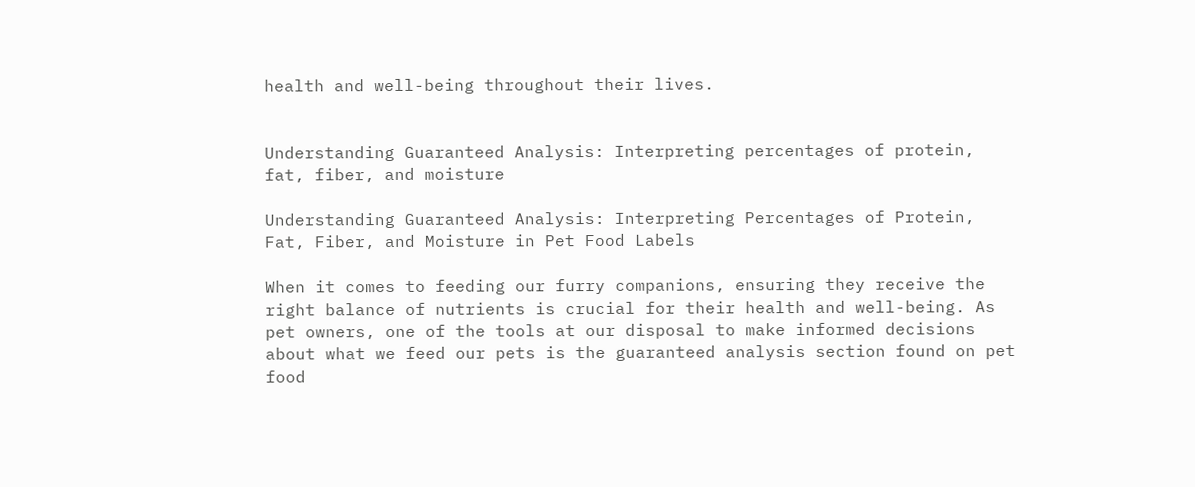health and well-being throughout their lives.


Understanding Guaranteed Analysis: Interpreting percentages of protein, fat, fiber, and moisture

Understanding Guaranteed Analysis: Interpreting Percentages of Protein, Fat, Fiber, and Moisture in Pet Food Labels

When it comes to feeding our furry companions, ensuring they receive the right balance of nutrients is crucial for their health and well-being. As pet owners, one of the tools at our disposal to make informed decisions about what we feed our pets is the guaranteed analysis section found on pet food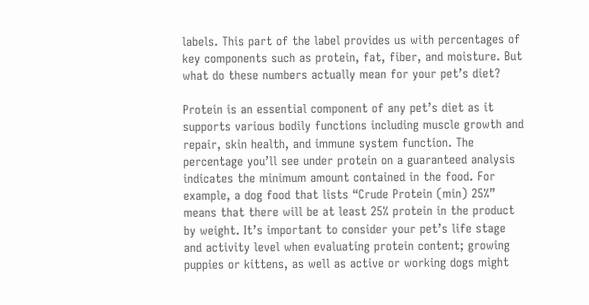labels. This part of the label provides us with percentages of key components such as protein, fat, fiber, and moisture. But what do these numbers actually mean for your pet’s diet?

Protein is an essential component of any pet’s diet as it supports various bodily functions including muscle growth and repair, skin health, and immune system function. The percentage you’ll see under protein on a guaranteed analysis indicates the minimum amount contained in the food. For example, a dog food that lists “Crude Protein (min) 25%” means that there will be at least 25% protein in the product by weight. It’s important to consider your pet’s life stage and activity level when evaluating protein content; growing puppies or kittens, as well as active or working dogs might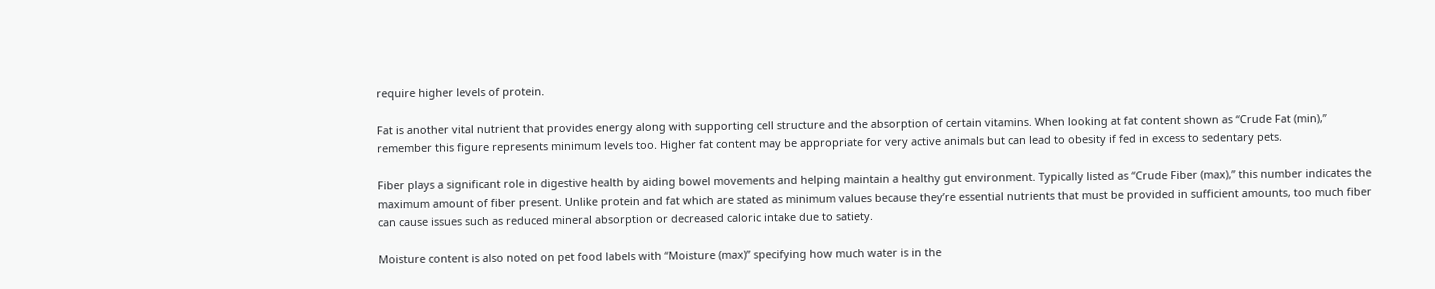require higher levels of protein.

Fat is another vital nutrient that provides energy along with supporting cell structure and the absorption of certain vitamins. When looking at fat content shown as “Crude Fat (min),” remember this figure represents minimum levels too. Higher fat content may be appropriate for very active animals but can lead to obesity if fed in excess to sedentary pets.

Fiber plays a significant role in digestive health by aiding bowel movements and helping maintain a healthy gut environment. Typically listed as “Crude Fiber (max),” this number indicates the maximum amount of fiber present. Unlike protein and fat which are stated as minimum values because they’re essential nutrients that must be provided in sufficient amounts, too much fiber can cause issues such as reduced mineral absorption or decreased caloric intake due to satiety.

Moisture content is also noted on pet food labels with “Moisture (max)” specifying how much water is in the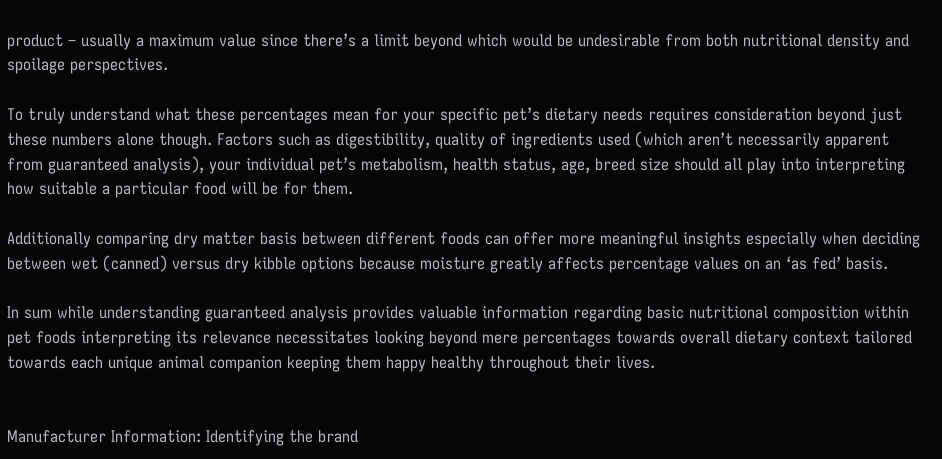product – usually a maximum value since there’s a limit beyond which would be undesirable from both nutritional density and spoilage perspectives.

To truly understand what these percentages mean for your specific pet’s dietary needs requires consideration beyond just these numbers alone though. Factors such as digestibility, quality of ingredients used (which aren’t necessarily apparent from guaranteed analysis), your individual pet’s metabolism, health status, age, breed size should all play into interpreting how suitable a particular food will be for them.

Additionally comparing dry matter basis between different foods can offer more meaningful insights especially when deciding between wet (canned) versus dry kibble options because moisture greatly affects percentage values on an ‘as fed’ basis.

In sum while understanding guaranteed analysis provides valuable information regarding basic nutritional composition within pet foods interpreting its relevance necessitates looking beyond mere percentages towards overall dietary context tailored towards each unique animal companion keeping them happy healthy throughout their lives.


Manufacturer Information: Identifying the brand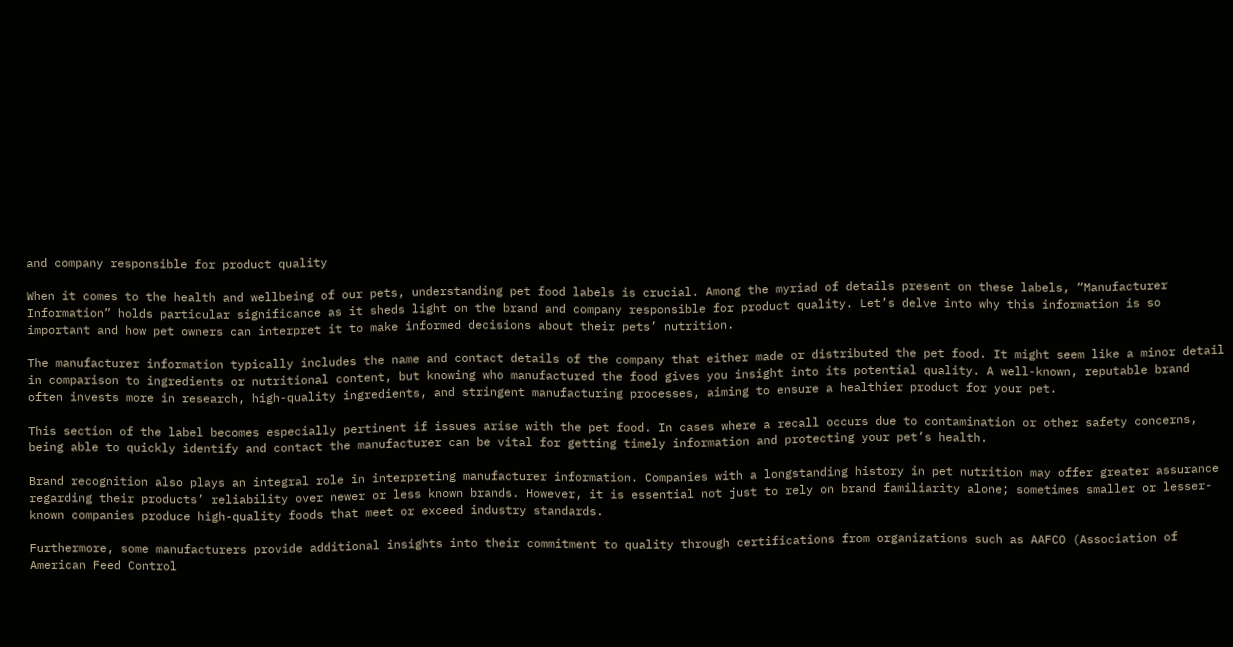and company responsible for product quality

When it comes to the health and wellbeing of our pets, understanding pet food labels is crucial. Among the myriad of details present on these labels, “Manufacturer Information” holds particular significance as it sheds light on the brand and company responsible for product quality. Let’s delve into why this information is so important and how pet owners can interpret it to make informed decisions about their pets’ nutrition.

The manufacturer information typically includes the name and contact details of the company that either made or distributed the pet food. It might seem like a minor detail in comparison to ingredients or nutritional content, but knowing who manufactured the food gives you insight into its potential quality. A well-known, reputable brand often invests more in research, high-quality ingredients, and stringent manufacturing processes, aiming to ensure a healthier product for your pet.

This section of the label becomes especially pertinent if issues arise with the pet food. In cases where a recall occurs due to contamination or other safety concerns, being able to quickly identify and contact the manufacturer can be vital for getting timely information and protecting your pet’s health.

Brand recognition also plays an integral role in interpreting manufacturer information. Companies with a longstanding history in pet nutrition may offer greater assurance regarding their products’ reliability over newer or less known brands. However, it is essential not just to rely on brand familiarity alone; sometimes smaller or lesser-known companies produce high-quality foods that meet or exceed industry standards.

Furthermore, some manufacturers provide additional insights into their commitment to quality through certifications from organizations such as AAFCO (Association of American Feed Control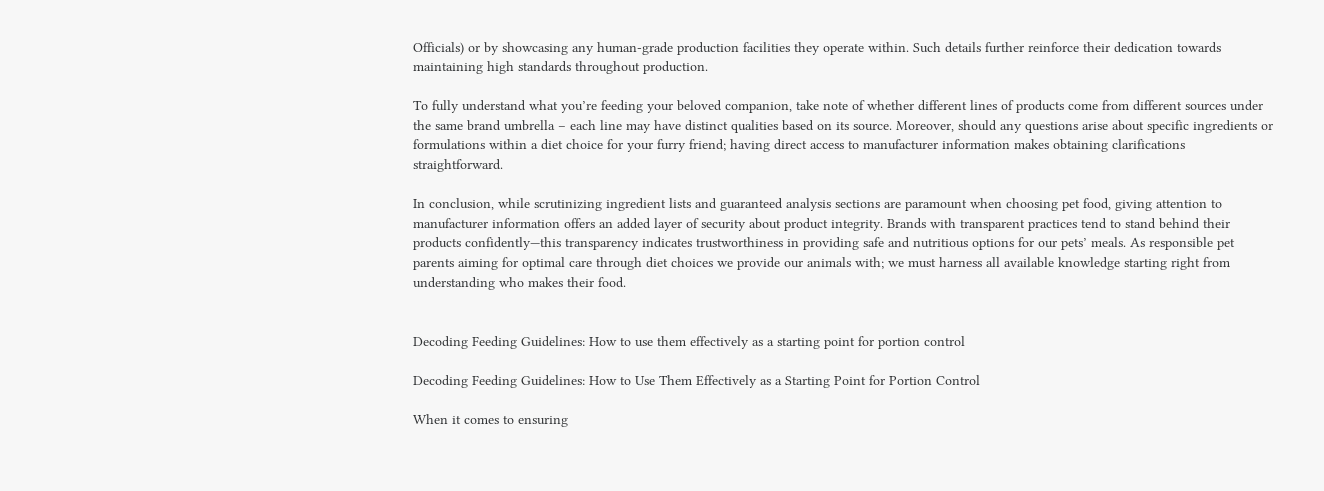Officials) or by showcasing any human-grade production facilities they operate within. Such details further reinforce their dedication towards maintaining high standards throughout production.

To fully understand what you’re feeding your beloved companion, take note of whether different lines of products come from different sources under the same brand umbrella – each line may have distinct qualities based on its source. Moreover, should any questions arise about specific ingredients or formulations within a diet choice for your furry friend; having direct access to manufacturer information makes obtaining clarifications straightforward.

In conclusion, while scrutinizing ingredient lists and guaranteed analysis sections are paramount when choosing pet food, giving attention to manufacturer information offers an added layer of security about product integrity. Brands with transparent practices tend to stand behind their products confidently—this transparency indicates trustworthiness in providing safe and nutritious options for our pets’ meals. As responsible pet parents aiming for optimal care through diet choices we provide our animals with; we must harness all available knowledge starting right from understanding who makes their food.


Decoding Feeding Guidelines: How to use them effectively as a starting point for portion control

Decoding Feeding Guidelines: How to Use Them Effectively as a Starting Point for Portion Control

When it comes to ensuring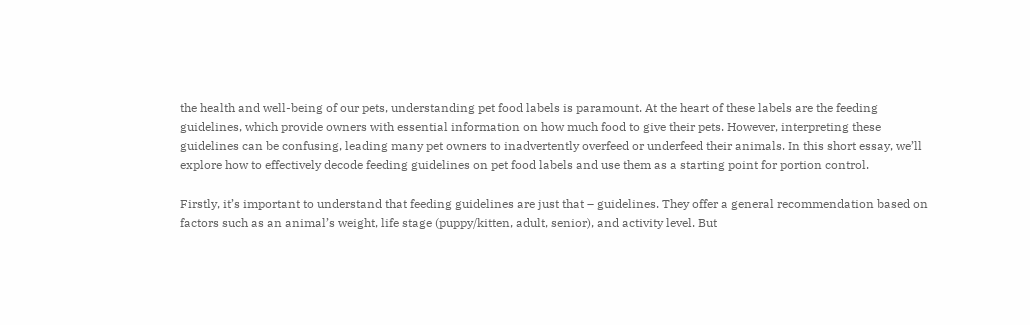the health and well-being of our pets, understanding pet food labels is paramount. At the heart of these labels are the feeding guidelines, which provide owners with essential information on how much food to give their pets. However, interpreting these guidelines can be confusing, leading many pet owners to inadvertently overfeed or underfeed their animals. In this short essay, we’ll explore how to effectively decode feeding guidelines on pet food labels and use them as a starting point for portion control.

Firstly, it’s important to understand that feeding guidelines are just that – guidelines. They offer a general recommendation based on factors such as an animal’s weight, life stage (puppy/kitten, adult, senior), and activity level. But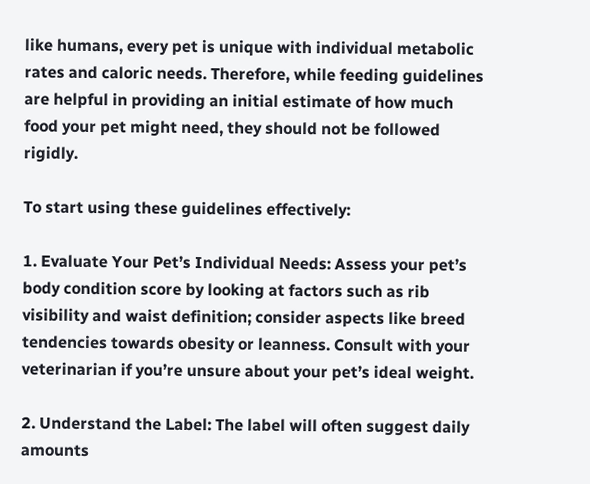like humans, every pet is unique with individual metabolic rates and caloric needs. Therefore, while feeding guidelines are helpful in providing an initial estimate of how much food your pet might need, they should not be followed rigidly.

To start using these guidelines effectively:

1. Evaluate Your Pet’s Individual Needs: Assess your pet’s body condition score by looking at factors such as rib visibility and waist definition; consider aspects like breed tendencies towards obesity or leanness. Consult with your veterinarian if you’re unsure about your pet’s ideal weight.

2. Understand the Label: The label will often suggest daily amounts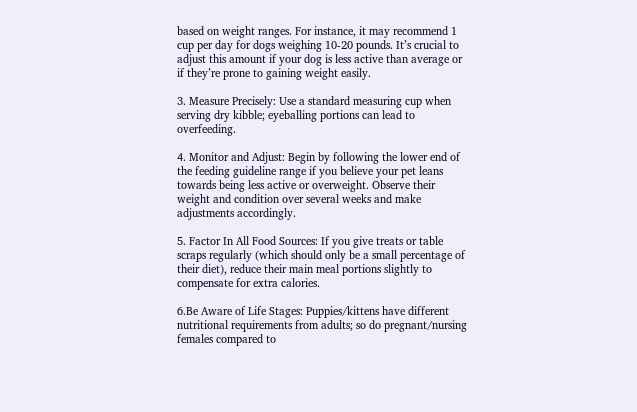based on weight ranges. For instance, it may recommend 1 cup per day for dogs weighing 10-20 pounds. It’s crucial to adjust this amount if your dog is less active than average or if they’re prone to gaining weight easily.

3. Measure Precisely: Use a standard measuring cup when serving dry kibble; eyeballing portions can lead to overfeeding.

4. Monitor and Adjust: Begin by following the lower end of the feeding guideline range if you believe your pet leans towards being less active or overweight. Observe their weight and condition over several weeks and make adjustments accordingly.

5. Factor In All Food Sources: If you give treats or table scraps regularly (which should only be a small percentage of their diet), reduce their main meal portions slightly to compensate for extra calories.

6.Be Aware of Life Stages: Puppies/kittens have different nutritional requirements from adults; so do pregnant/nursing females compared to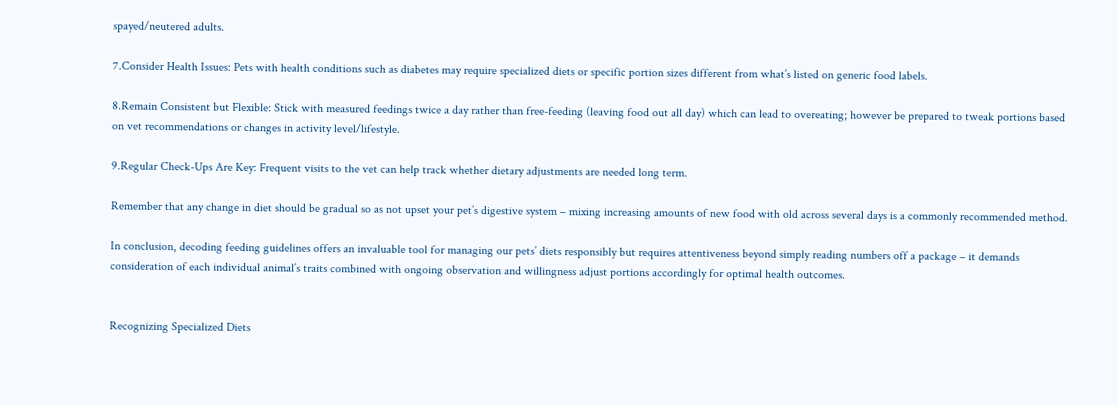spayed/neutered adults.

7.Consider Health Issues: Pets with health conditions such as diabetes may require specialized diets or specific portion sizes different from what’s listed on generic food labels.

8.Remain Consistent but Flexible: Stick with measured feedings twice a day rather than free-feeding (leaving food out all day) which can lead to overeating; however be prepared to tweak portions based on vet recommendations or changes in activity level/lifestyle.

9.Regular Check-Ups Are Key: Frequent visits to the vet can help track whether dietary adjustments are needed long term.

Remember that any change in diet should be gradual so as not upset your pet’s digestive system – mixing increasing amounts of new food with old across several days is a commonly recommended method.

In conclusion, decoding feeding guidelines offers an invaluable tool for managing our pets’ diets responsibly but requires attentiveness beyond simply reading numbers off a package – it demands consideration of each individual animal’s traits combined with ongoing observation and willingness adjust portions accordingly for optimal health outcomes.


Recognizing Specialized Diets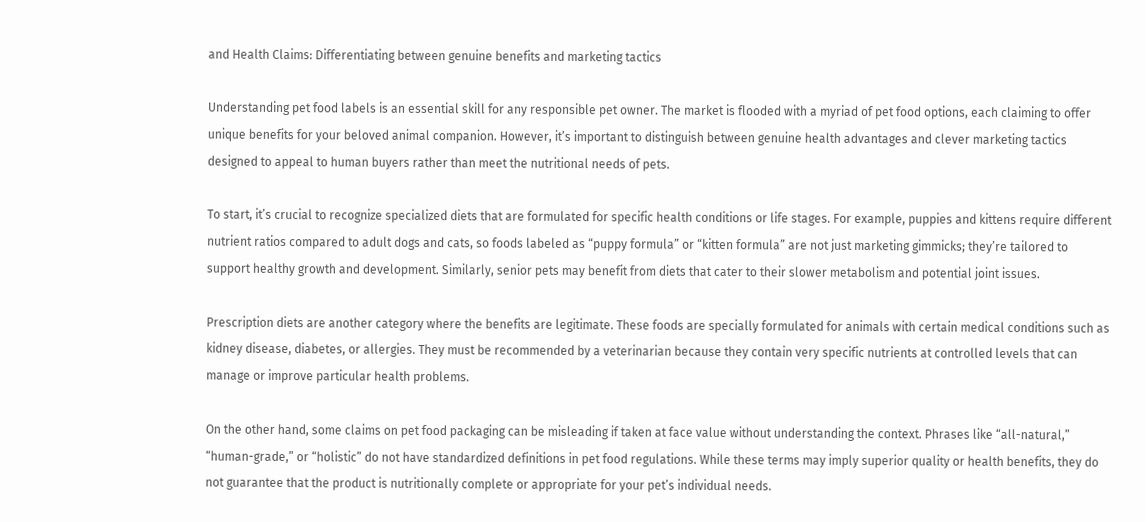and Health Claims: Differentiating between genuine benefits and marketing tactics

Understanding pet food labels is an essential skill for any responsible pet owner. The market is flooded with a myriad of pet food options, each claiming to offer unique benefits for your beloved animal companion. However, it’s important to distinguish between genuine health advantages and clever marketing tactics designed to appeal to human buyers rather than meet the nutritional needs of pets.

To start, it’s crucial to recognize specialized diets that are formulated for specific health conditions or life stages. For example, puppies and kittens require different nutrient ratios compared to adult dogs and cats, so foods labeled as “puppy formula” or “kitten formula” are not just marketing gimmicks; they’re tailored to support healthy growth and development. Similarly, senior pets may benefit from diets that cater to their slower metabolism and potential joint issues.

Prescription diets are another category where the benefits are legitimate. These foods are specially formulated for animals with certain medical conditions such as kidney disease, diabetes, or allergies. They must be recommended by a veterinarian because they contain very specific nutrients at controlled levels that can manage or improve particular health problems.

On the other hand, some claims on pet food packaging can be misleading if taken at face value without understanding the context. Phrases like “all-natural,” “human-grade,” or “holistic” do not have standardized definitions in pet food regulations. While these terms may imply superior quality or health benefits, they do not guarantee that the product is nutritionally complete or appropriate for your pet’s individual needs.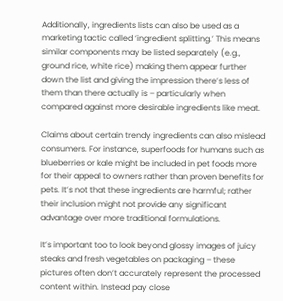Additionally, ingredients lists can also be used as a marketing tactic called ‘ingredient splitting.’ This means similar components may be listed separately (e.g., ground rice, white rice) making them appear further down the list and giving the impression there’s less of them than there actually is – particularly when compared against more desirable ingredients like meat.

Claims about certain trendy ingredients can also mislead consumers. For instance, superfoods for humans such as blueberries or kale might be included in pet foods more for their appeal to owners rather than proven benefits for pets. It’s not that these ingredients are harmful; rather their inclusion might not provide any significant advantage over more traditional formulations.

It’s important too to look beyond glossy images of juicy steaks and fresh vegetables on packaging – these pictures often don’t accurately represent the processed content within. Instead pay close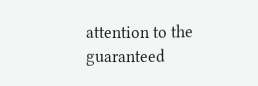attention to the guaranteed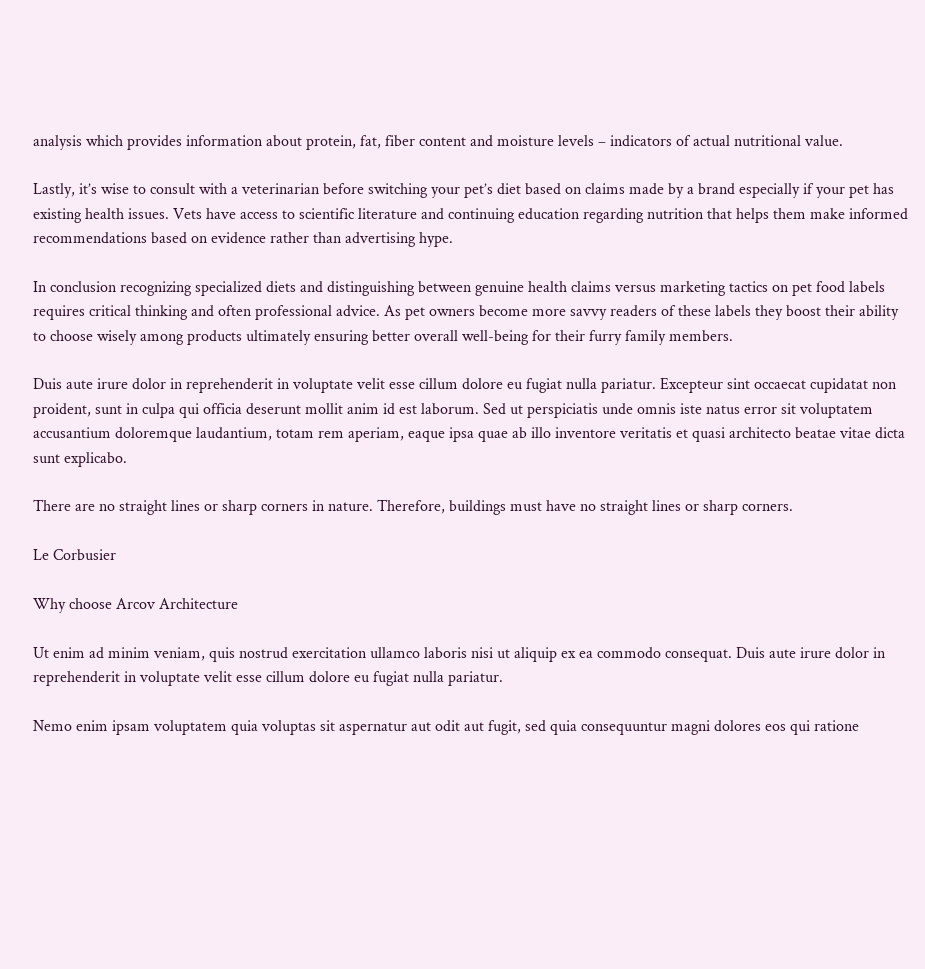analysis which provides information about protein, fat, fiber content and moisture levels – indicators of actual nutritional value.

Lastly, it’s wise to consult with a veterinarian before switching your pet’s diet based on claims made by a brand especially if your pet has existing health issues. Vets have access to scientific literature and continuing education regarding nutrition that helps them make informed recommendations based on evidence rather than advertising hype.

In conclusion recognizing specialized diets and distinguishing between genuine health claims versus marketing tactics on pet food labels requires critical thinking and often professional advice. As pet owners become more savvy readers of these labels they boost their ability to choose wisely among products ultimately ensuring better overall well-being for their furry family members.

Duis aute irure dolor in reprehenderit in voluptate velit esse cillum dolore eu fugiat nulla pariatur. Excepteur sint occaecat cupidatat non proident, sunt in culpa qui officia deserunt mollit anim id est laborum. Sed ut perspiciatis unde omnis iste natus error sit voluptatem accusantium doloremque laudantium, totam rem aperiam, eaque ipsa quae ab illo inventore veritatis et quasi architecto beatae vitae dicta sunt explicabo.

There are no straight lines or sharp corners in nature. Therefore, buildings must have no straight lines or sharp corners.

Le Corbusier

Why choose Arcov Architecture

Ut enim ad minim veniam, quis nostrud exercitation ullamco laboris nisi ut aliquip ex ea commodo consequat. Duis aute irure dolor in reprehenderit in voluptate velit esse cillum dolore eu fugiat nulla pariatur.

Nemo enim ipsam voluptatem quia voluptas sit aspernatur aut odit aut fugit, sed quia consequuntur magni dolores eos qui ratione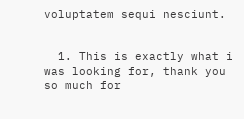voluptatem sequi nesciunt.


  1. This is exactly what i was looking for, thank you so much for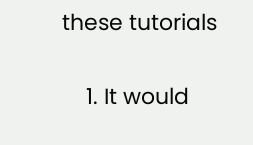these tutorials

    1. It would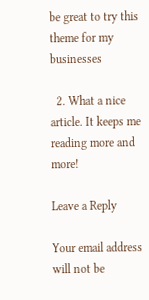be great to try this theme for my businesses

  2. What a nice article. It keeps me reading more and more!

Leave a Reply

Your email address will not be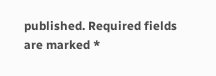published. Required fields are marked *